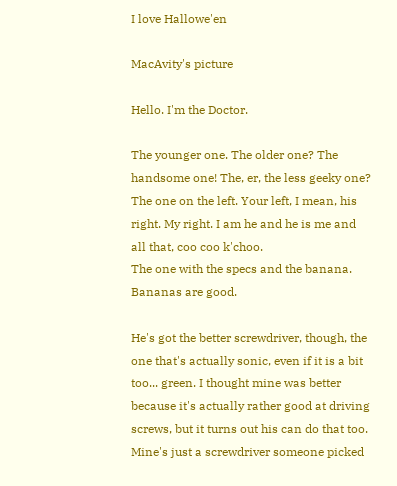I love Hallowe'en

MacAvity's picture

Hello. I'm the Doctor.

The younger one. The older one? The handsome one! The, er, the less geeky one?
The one on the left. Your left, I mean, his right. My right. I am he and he is me and all that, coo coo k'choo.
The one with the specs and the banana. Bananas are good.

He's got the better screwdriver, though, the one that's actually sonic, even if it is a bit too... green. I thought mine was better because it's actually rather good at driving screws, but it turns out his can do that too. Mine's just a screwdriver someone picked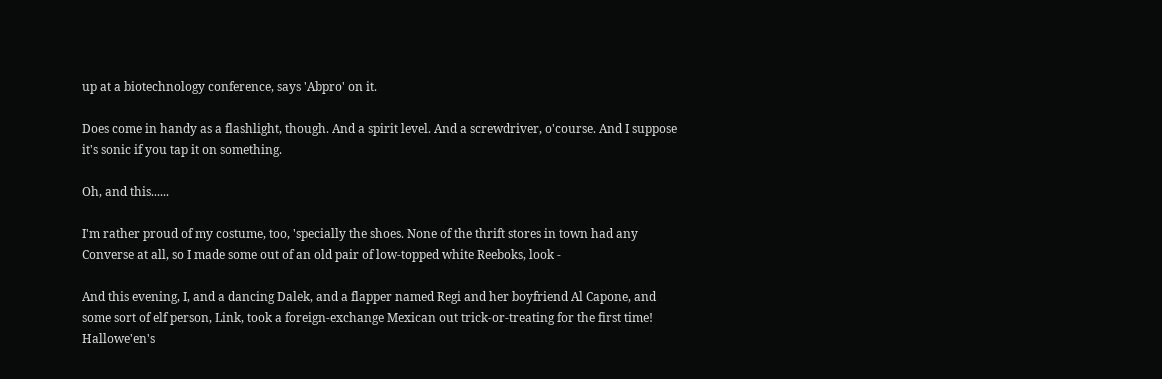up at a biotechnology conference, says 'Abpro' on it.

Does come in handy as a flashlight, though. And a spirit level. And a screwdriver, o'course. And I suppose it's sonic if you tap it on something.

Oh, and this......

I'm rather proud of my costume, too, 'specially the shoes. None of the thrift stores in town had any Converse at all, so I made some out of an old pair of low-topped white Reeboks, look -

And this evening, I, and a dancing Dalek, and a flapper named Regi and her boyfriend Al Capone, and some sort of elf person, Link, took a foreign-exchange Mexican out trick-or-treating for the first time! Hallowe'en's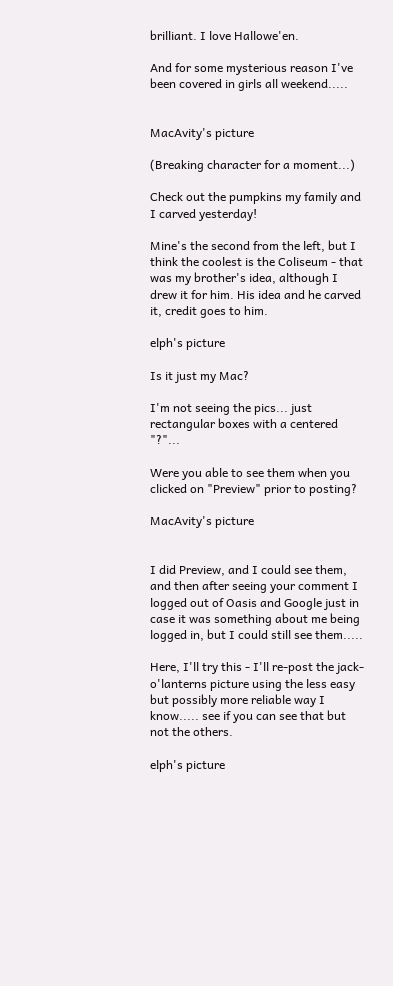brilliant. I love Hallowe'en.

And for some mysterious reason I've been covered in girls all weekend.....


MacAvity's picture

(Breaking character for a moment...)

Check out the pumpkins my family and I carved yesterday!

Mine's the second from the left, but I think the coolest is the Coliseum - that was my brother's idea, although I drew it for him. His idea and he carved it, credit goes to him.

elph's picture

Is it just my Mac?

I'm not seeing the pics... just rectangular boxes with a centered "?"...

Were you able to see them when you clicked on "Preview" prior to posting?

MacAvity's picture


I did Preview, and I could see them, and then after seeing your comment I logged out of Oasis and Google just in case it was something about me being logged in, but I could still see them.....

Here, I'll try this - I'll re-post the jack-o'lanterns picture using the less easy but possibly more reliable way I know..... see if you can see that but not the others.

elph's picture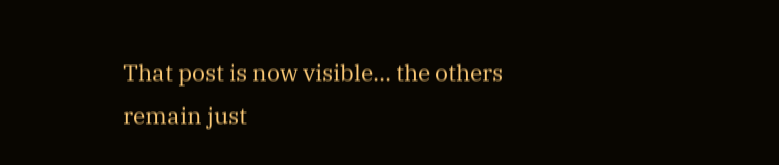That post is now visible... the others remain just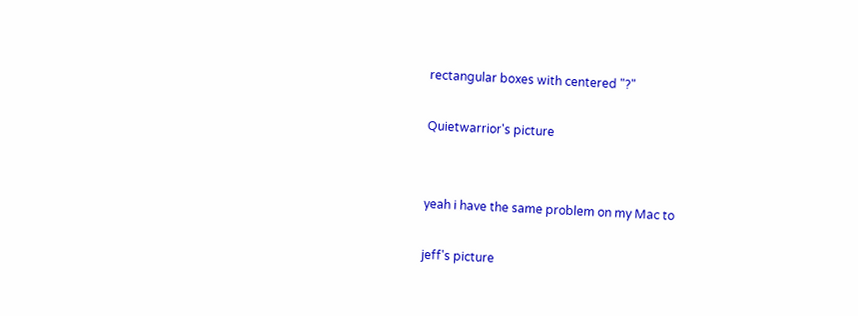rectangular boxes with centered "?"

Quietwarrior's picture


yeah i have the same problem on my Mac to

jeff's picture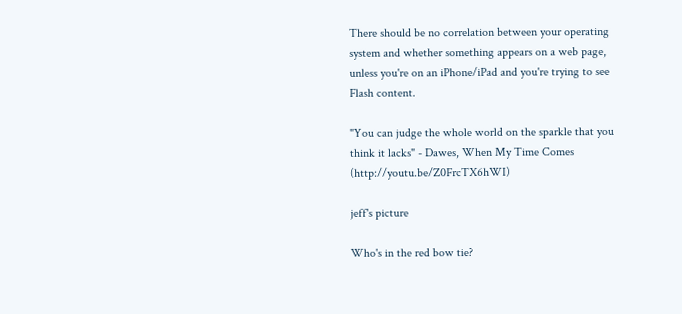There should be no correlation between your operating system and whether something appears on a web page, unless you're on an iPhone/iPad and you're trying to see Flash content.

"You can judge the whole world on the sparkle that you think it lacks" - Dawes, When My Time Comes (http://youtu.be/Z0FrcTX6hWI)

jeff's picture

Who's in the red bow tie?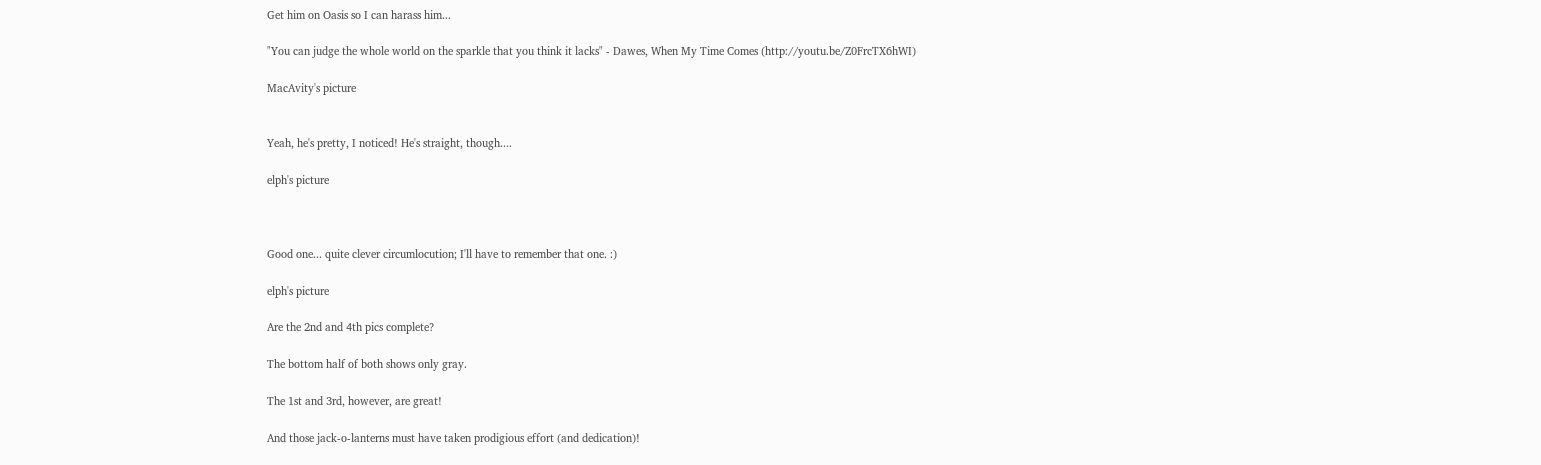Get him on Oasis so I can harass him...

"You can judge the whole world on the sparkle that you think it lacks" - Dawes, When My Time Comes (http://youtu.be/Z0FrcTX6hWI)

MacAvity's picture


Yeah, he's pretty, I noticed! He's straight, though....

elph's picture



Good one... quite clever circumlocution; I'll have to remember that one. :)

elph's picture

Are the 2nd and 4th pics complete?

The bottom half of both shows only gray.

The 1st and 3rd, however, are great!

And those jack-o-lanterns must have taken prodigious effort (and dedication)!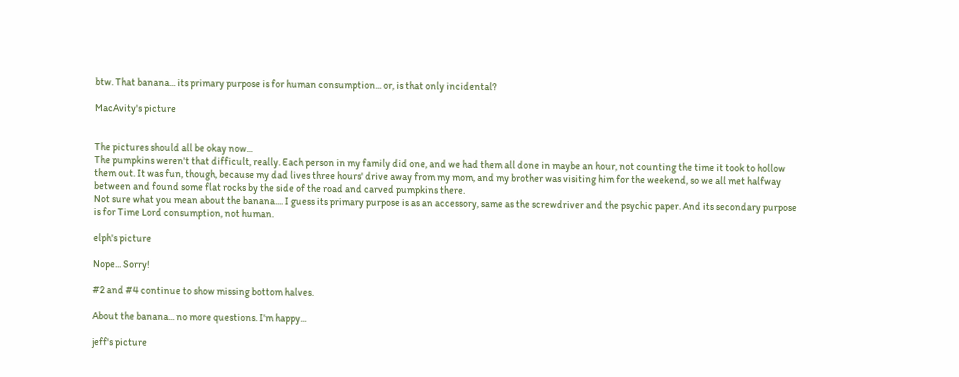btw. That banana... its primary purpose is for human consumption... or, is that only incidental?

MacAvity's picture


The pictures should all be okay now...
The pumpkins weren't that difficult, really. Each person in my family did one, and we had them all done in maybe an hour, not counting the time it took to hollow them out. It was fun, though, because my dad lives three hours' drive away from my mom, and my brother was visiting him for the weekend, so we all met halfway between and found some flat rocks by the side of the road and carved pumpkins there.
Not sure what you mean about the banana.... I guess its primary purpose is as an accessory, same as the screwdriver and the psychic paper. And its secondary purpose is for Time Lord consumption, not human.

elph's picture

Nope... Sorry!

#2 and #4 continue to show missing bottom halves.

About the banana... no more questions. I'm happy...

jeff's picture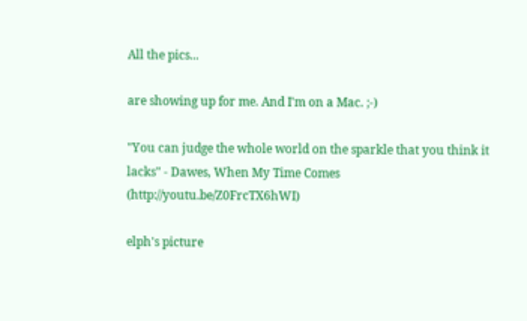All the pics...

are showing up for me. And I'm on a Mac. ;-)

"You can judge the whole world on the sparkle that you think it lacks" - Dawes, When My Time Comes (http://youtu.be/Z0FrcTX6hWI)

elph's picture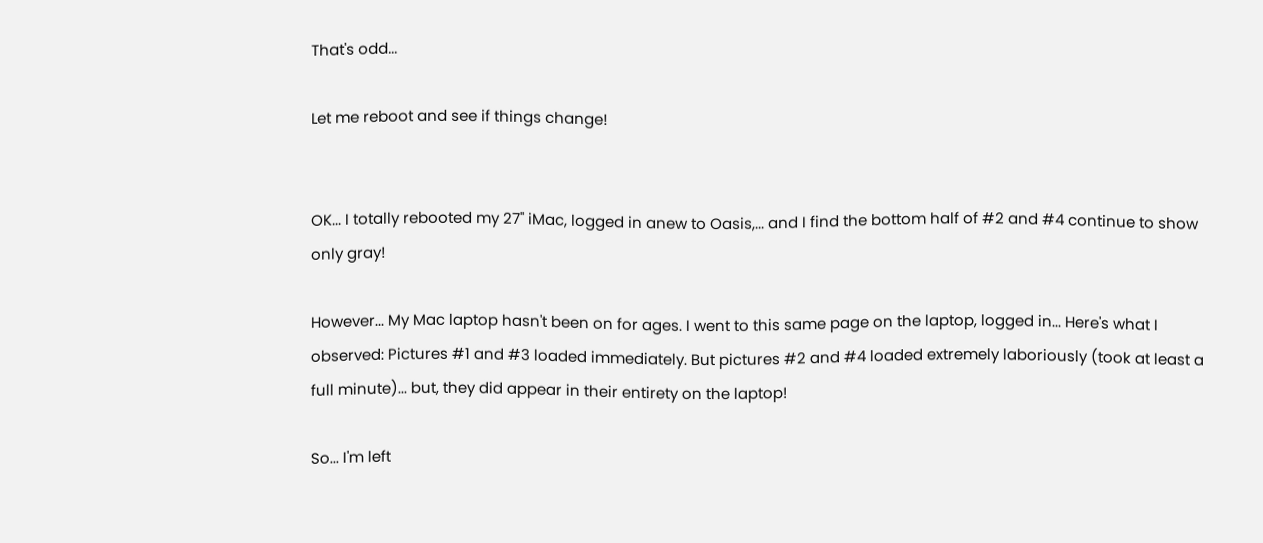That's odd...

Let me reboot and see if things change!


OK... I totally rebooted my 27" iMac, logged in anew to Oasis,... and I find the bottom half of #2 and #4 continue to show only gray!

However... My Mac laptop hasn't been on for ages. I went to this same page on the laptop, logged in... Here's what I observed: Pictures #1 and #3 loaded immediately. But pictures #2 and #4 loaded extremely laboriously (took at least a full minute)... but, they did appear in their entirety on the laptop!

So... I'm left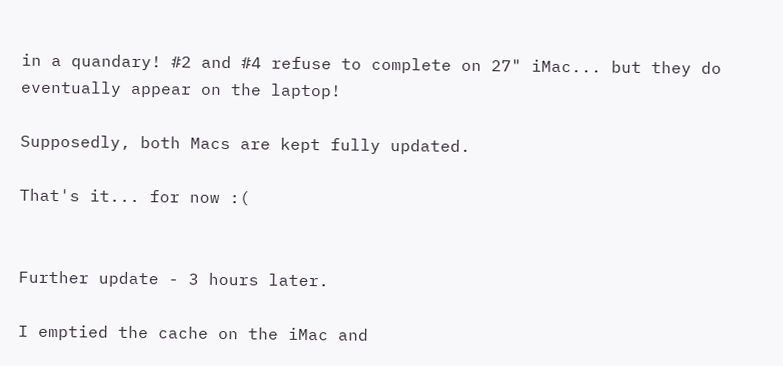in a quandary! #2 and #4 refuse to complete on 27" iMac... but they do eventually appear on the laptop!

Supposedly, both Macs are kept fully updated.

That's it... for now :(


Further update - 3 hours later.

I emptied the cache on the iMac and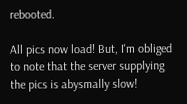rebooted.

All pics now load! But, I'm obliged to note that the server supplying the pics is abysmally slow!